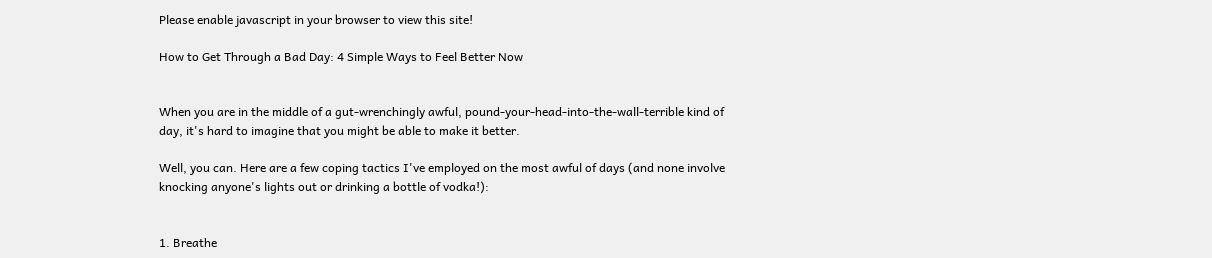Please enable javascript in your browser to view this site!

How to Get Through a Bad Day: 4 Simple Ways to Feel Better Now


When you are in the middle of a gut-wrenchingly awful, pound-your-head-into-the-wall-terrible kind of day, it's hard to imagine that you might be able to make it better.

Well, you can. Here are a few coping tactics I've employed on the most awful of days (and none involve knocking anyone's lights out or drinking a bottle of vodka!):


1. Breathe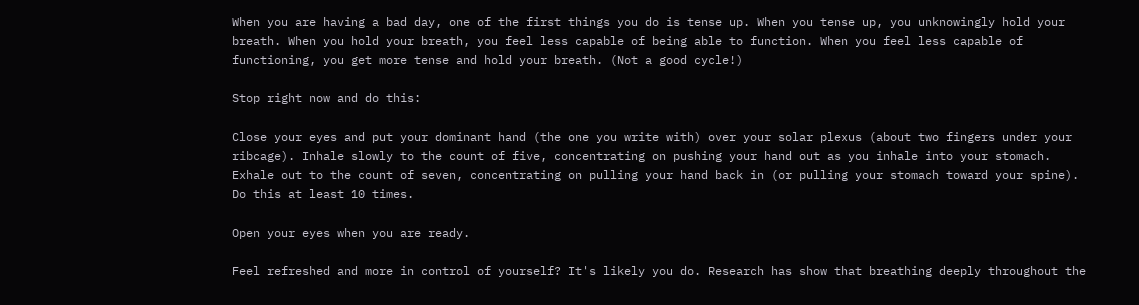When you are having a bad day, one of the first things you do is tense up. When you tense up, you unknowingly hold your breath. When you hold your breath, you feel less capable of being able to function. When you feel less capable of functioning, you get more tense and hold your breath. (Not a good cycle!)

Stop right now and do this:

Close your eyes and put your dominant hand (the one you write with) over your solar plexus (about two fingers under your ribcage). Inhale slowly to the count of five, concentrating on pushing your hand out as you inhale into your stomach. Exhale out to the count of seven, concentrating on pulling your hand back in (or pulling your stomach toward your spine). Do this at least 10 times.

Open your eyes when you are ready.

Feel refreshed and more in control of yourself? It's likely you do. Research has show that breathing deeply throughout the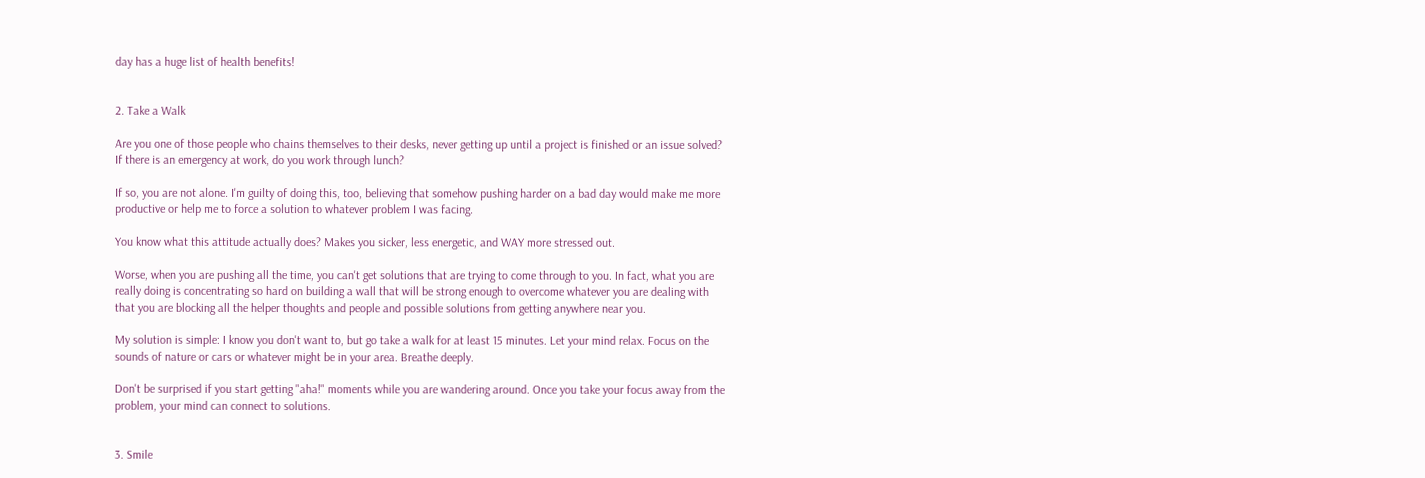day has a huge list of health benefits!


2. Take a Walk

Are you one of those people who chains themselves to their desks, never getting up until a project is finished or an issue solved? If there is an emergency at work, do you work through lunch?

If so, you are not alone. I'm guilty of doing this, too, believing that somehow pushing harder on a bad day would make me more productive or help me to force a solution to whatever problem I was facing.

You know what this attitude actually does? Makes you sicker, less energetic, and WAY more stressed out.

Worse, when you are pushing all the time, you can't get solutions that are trying to come through to you. In fact, what you are really doing is concentrating so hard on building a wall that will be strong enough to overcome whatever you are dealing with that you are blocking all the helper thoughts and people and possible solutions from getting anywhere near you.

My solution is simple: I know you don't want to, but go take a walk for at least 15 minutes. Let your mind relax. Focus on the sounds of nature or cars or whatever might be in your area. Breathe deeply.

Don't be surprised if you start getting "aha!" moments while you are wandering around. Once you take your focus away from the problem, your mind can connect to solutions.


3. Smile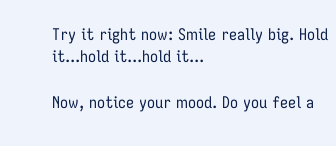Try it right now: Smile really big. Hold it...hold it...hold it...

Now, notice your mood. Do you feel a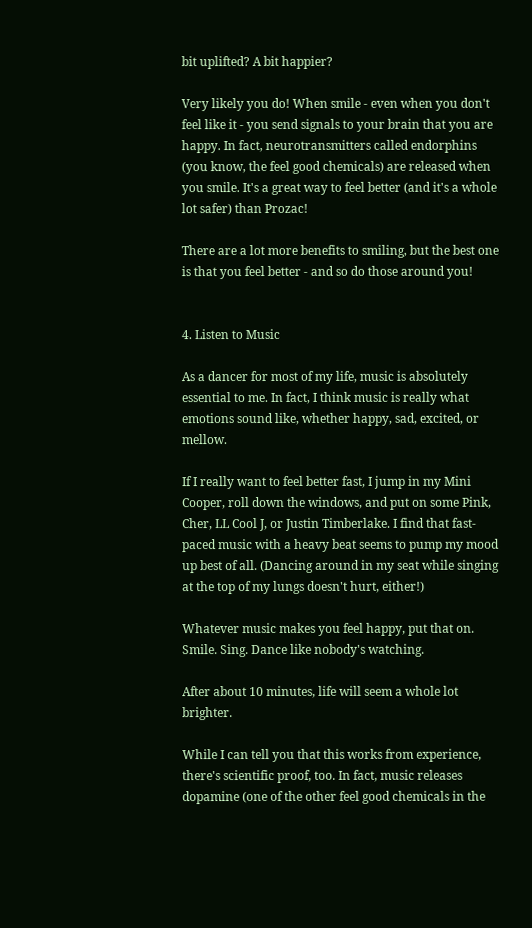bit uplifted? A bit happier?

Very likely you do! When smile - even when you don't feel like it - you send signals to your brain that you are happy. In fact, neurotransmitters called endorphins (you know, the feel good chemicals) are released when you smile. It's a great way to feel better (and it's a whole lot safer) than Prozac!

There are a lot more benefits to smiling, but the best one is that you feel better - and so do those around you!


4. Listen to Music

As a dancer for most of my life, music is absolutely essential to me. In fact, I think music is really what emotions sound like, whether happy, sad, excited, or mellow.

If I really want to feel better fast, I jump in my Mini Cooper, roll down the windows, and put on some Pink, Cher, LL Cool J, or Justin Timberlake. I find that fast-paced music with a heavy beat seems to pump my mood up best of all. (Dancing around in my seat while singing at the top of my lungs doesn't hurt, either!)

Whatever music makes you feel happy, put that on. Smile. Sing. Dance like nobody's watching.

After about 10 minutes, life will seem a whole lot brighter.

While I can tell you that this works from experience, there's scientific proof, too. In fact, music releases dopamine (one of the other feel good chemicals in the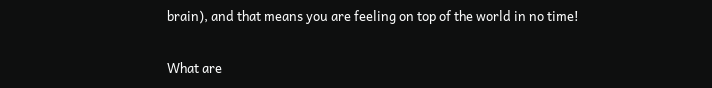brain), and that means you are feeling on top of the world in no time!

What are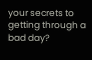your secrets to getting through a bad day?